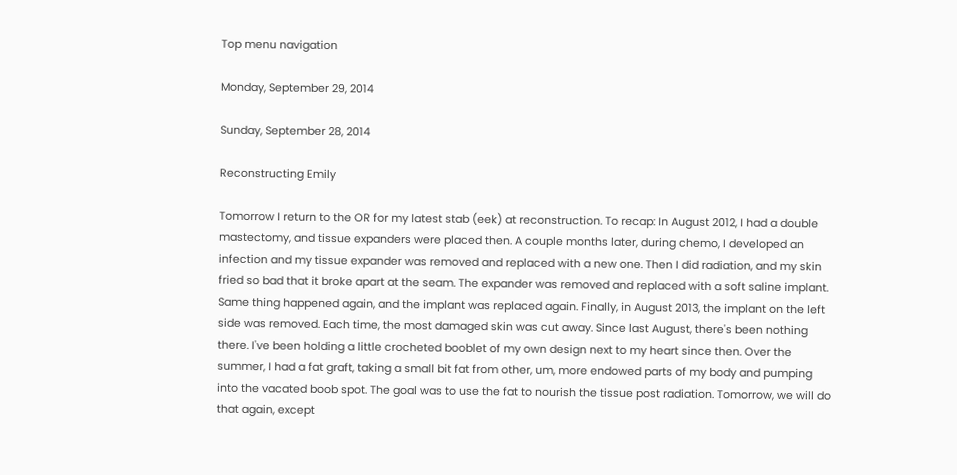Top menu navigation

Monday, September 29, 2014

Sunday, September 28, 2014

Reconstructing Emily

Tomorrow I return to the OR for my latest stab (eek) at reconstruction. To recap: In August 2012, I had a double mastectomy, and tissue expanders were placed then. A couple months later, during chemo, I developed an infection and my tissue expander was removed and replaced with a new one. Then I did radiation, and my skin fried so bad that it broke apart at the seam. The expander was removed and replaced with a soft saline implant. Same thing happened again, and the implant was replaced again. Finally, in August 2013, the implant on the left side was removed. Each time, the most damaged skin was cut away. Since last August, there's been nothing there. I've been holding a little crocheted booblet of my own design next to my heart since then. Over the summer, I had a fat graft, taking a small bit fat from other, um, more endowed parts of my body and pumping into the vacated boob spot. The goal was to use the fat to nourish the tissue post radiation. Tomorrow, we will do that again, except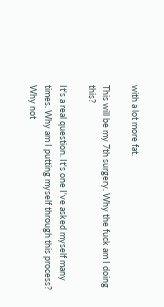with a lot more fat.

This will be my 7th surgery. Why the fuck am I doing this?

It's a real question. It's one I've asked myself many times. Why am I putting myself through this process? Why not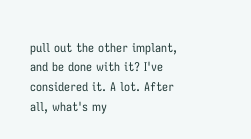pull out the other implant, and be done with it? I've considered it. A lot. After all, what's my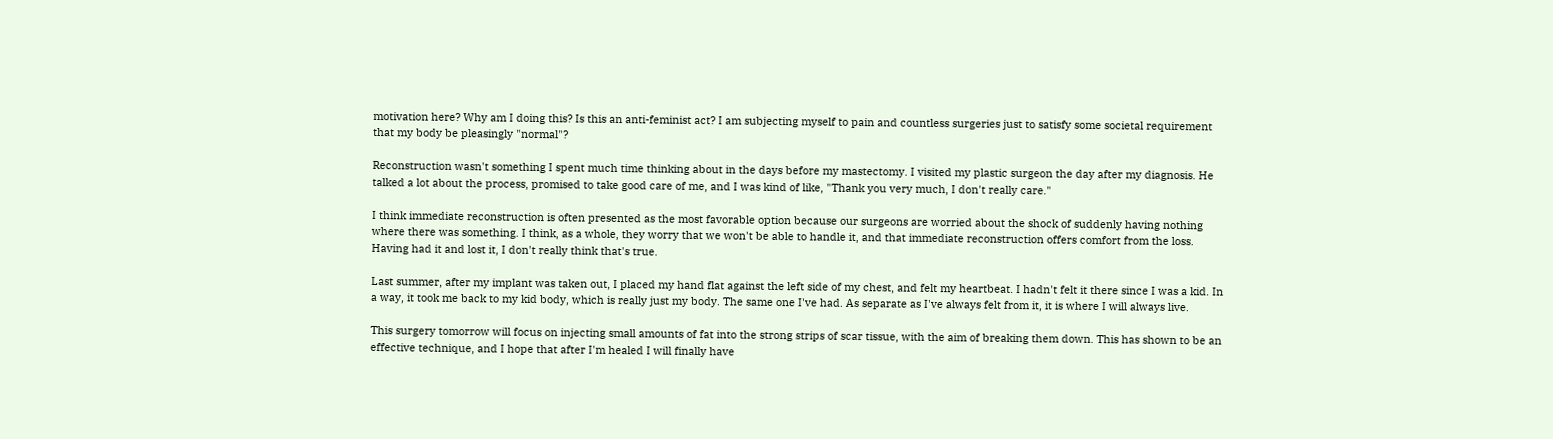motivation here? Why am I doing this? Is this an anti-feminist act? I am subjecting myself to pain and countless surgeries just to satisfy some societal requirement that my body be pleasingly "normal"?

Reconstruction wasn't something I spent much time thinking about in the days before my mastectomy. I visited my plastic surgeon the day after my diagnosis. He talked a lot about the process, promised to take good care of me, and I was kind of like, "Thank you very much, I don't really care."

I think immediate reconstruction is often presented as the most favorable option because our surgeons are worried about the shock of suddenly having nothing where there was something. I think, as a whole, they worry that we won't be able to handle it, and that immediate reconstruction offers comfort from the loss. Having had it and lost it, I don't really think that's true.

Last summer, after my implant was taken out, I placed my hand flat against the left side of my chest, and felt my heartbeat. I hadn't felt it there since I was a kid. In a way, it took me back to my kid body, which is really just my body. The same one I've had. As separate as I've always felt from it, it is where I will always live.

This surgery tomorrow will focus on injecting small amounts of fat into the strong strips of scar tissue, with the aim of breaking them down. This has shown to be an effective technique, and I hope that after I'm healed I will finally have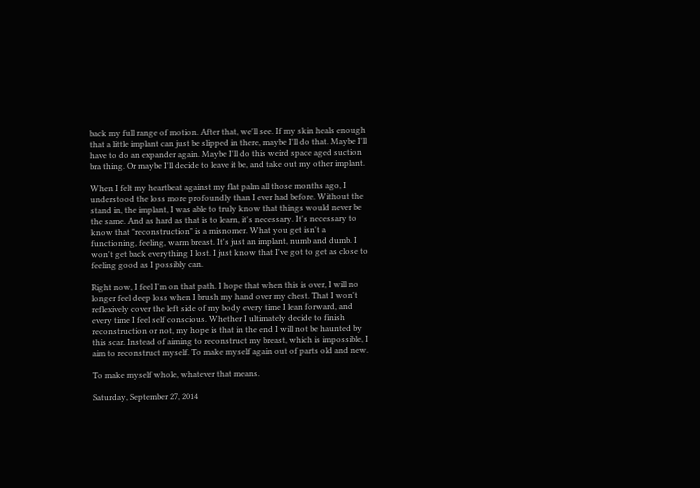back my full range of motion. After that, we'll see. If my skin heals enough that a little implant can just be slipped in there, maybe I'll do that. Maybe I'll have to do an expander again. Maybe I'll do this weird space aged suction bra thing. Or maybe I'll decide to leave it be, and take out my other implant.

When I felt my heartbeat against my flat palm all those months ago, I understood the loss more profoundly than I ever had before. Without the stand in, the implant, I was able to truly know that things would never be the same. And as hard as that is to learn, it's necessary. It's necessary to know that "reconstruction" is a misnomer. What you get isn't a functioning, feeling, warm breast. It's just an implant, numb and dumb. I won't get back everything I lost. I just know that I've got to get as close to feeling good as I possibly can.

Right now, I feel I'm on that path. I hope that when this is over, I will no longer feel deep loss when I brush my hand over my chest. That I won't reflexively cover the left side of my body every time I lean forward, and every time I feel self conscious. Whether I ultimately decide to finish reconstruction or not, my hope is that in the end I will not be haunted by this scar. Instead of aiming to reconstruct my breast, which is impossible, I aim to reconstruct myself. To make myself again out of parts old and new.

To make myself whole, whatever that means.

Saturday, September 27, 2014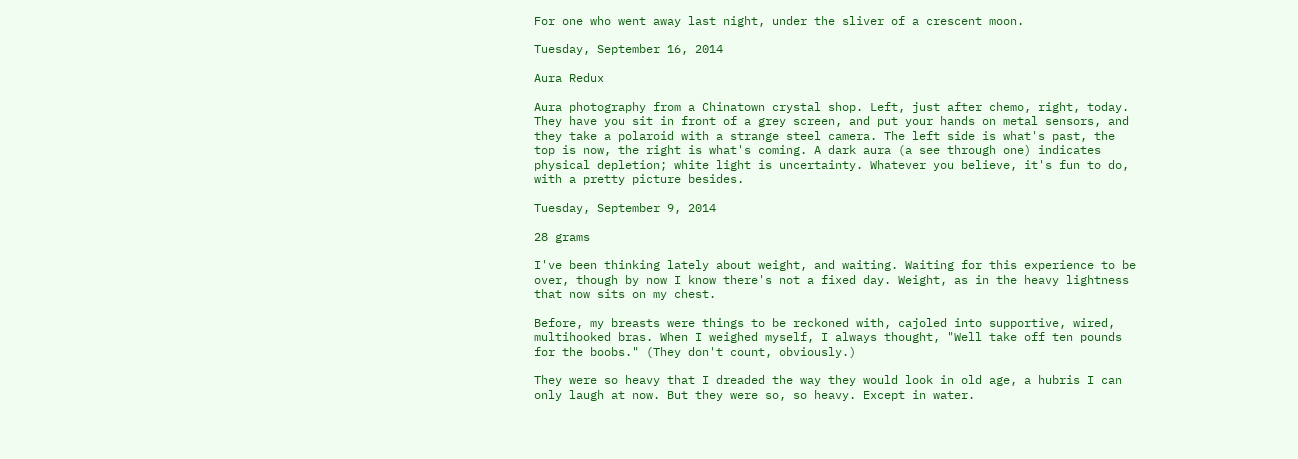For one who went away last night, under the sliver of a crescent moon.

Tuesday, September 16, 2014

Aura Redux

Aura photography from a Chinatown crystal shop. Left, just after chemo, right, today. They have you sit in front of a grey screen, and put your hands on metal sensors, and they take a polaroid with a strange steel camera. The left side is what's past, the top is now, the right is what's coming. A dark aura (a see through one) indicates physical depletion; white light is uncertainty. Whatever you believe, it's fun to do, with a pretty picture besides.

Tuesday, September 9, 2014

28 grams

I've been thinking lately about weight, and waiting. Waiting for this experience to be over, though by now I know there's not a fixed day. Weight, as in the heavy lightness that now sits on my chest.

Before, my breasts were things to be reckoned with, cajoled into supportive, wired, multihooked bras. When I weighed myself, I always thought, "Well take off ten pounds for the boobs." (They don't count, obviously.)

They were so heavy that I dreaded the way they would look in old age, a hubris I can only laugh at now. But they were so, so heavy. Except in water.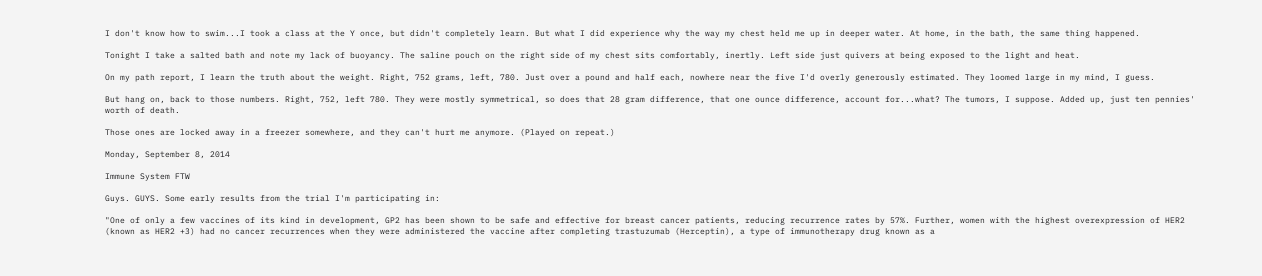I don't know how to swim...I took a class at the Y once, but didn't completely learn. But what I did experience why the way my chest held me up in deeper water. At home, in the bath, the same thing happened.

Tonight I take a salted bath and note my lack of buoyancy. The saline pouch on the right side of my chest sits comfortably, inertly. Left side just quivers at being exposed to the light and heat.

On my path report, I learn the truth about the weight. Right, 752 grams, left, 780. Just over a pound and half each, nowhere near the five I'd overly generously estimated. They loomed large in my mind, I guess.

But hang on, back to those numbers. Right, 752, left 780. They were mostly symmetrical, so does that 28 gram difference, that one ounce difference, account for...what? The tumors, I suppose. Added up, just ten pennies' worth of death.

Those ones are locked away in a freezer somewhere, and they can't hurt me anymore. (Played on repeat.)

Monday, September 8, 2014

Immune System FTW

Guys. GUYS. Some early results from the trial I'm participating in:

"One of only a few vaccines of its kind in development, GP2 has been shown to be safe and effective for breast cancer patients, reducing recurrence rates by 57%. Further, women with the highest overexpression of HER2 (known as HER2 +3) had no cancer recurrences when they were administered the vaccine after completing trastuzumab (Herceptin), a type of immunotherapy drug known as a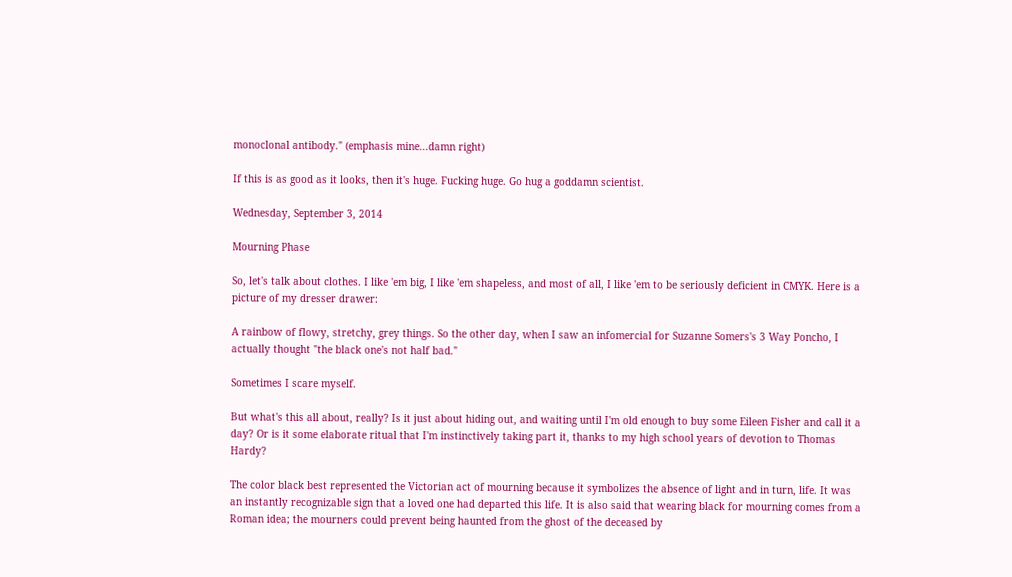monoclonal antibody." (emphasis mine...damn right)

If this is as good as it looks, then it's huge. Fucking huge. Go hug a goddamn scientist.

Wednesday, September 3, 2014

Mourning Phase

So, let's talk about clothes. I like 'em big, I like 'em shapeless, and most of all, I like 'em to be seriously deficient in CMYK. Here is a picture of my dresser drawer:

A rainbow of flowy, stretchy, grey things. So the other day, when I saw an infomercial for Suzanne Somers's 3 Way Poncho, I actually thought "the black one's not half bad."

Sometimes I scare myself.

But what's this all about, really? Is it just about hiding out, and waiting until I'm old enough to buy some Eileen Fisher and call it a day? Or is it some elaborate ritual that I'm instinctively taking part it, thanks to my high school years of devotion to Thomas Hardy?

The color black best represented the Victorian act of mourning because it symbolizes the absence of light and in turn, life. It was an instantly recognizable sign that a loved one had departed this life. It is also said that wearing black for mourning comes from a Roman idea; the mourners could prevent being haunted from the ghost of the deceased by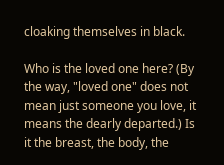cloaking themselves in black.

Who is the loved one here? (By the way, "loved one" does not mean just someone you love, it means the dearly departed.) Is it the breast, the body, the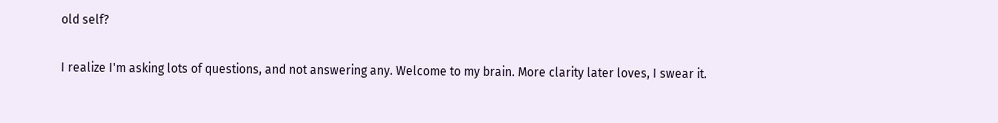old self?

I realize I'm asking lots of questions, and not answering any. Welcome to my brain. More clarity later loves, I swear it.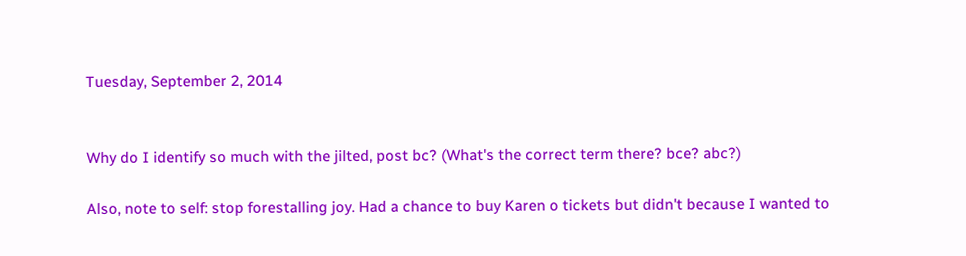Tuesday, September 2, 2014


Why do I identify so much with the jilted, post bc? (What's the correct term there? bce? abc?)

Also, note to self: stop forestalling joy. Had a chance to buy Karen o tickets but didn't because I wanted to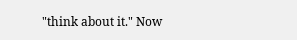"think about it." Now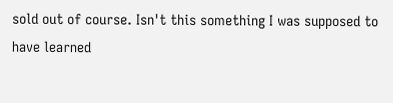sold out of course. Isn't this something I was supposed to have learned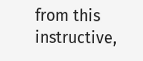from this instructive,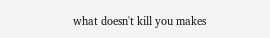what doesn't kill you makes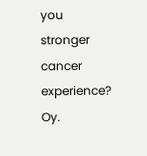you stronger cancer experience? Oy.